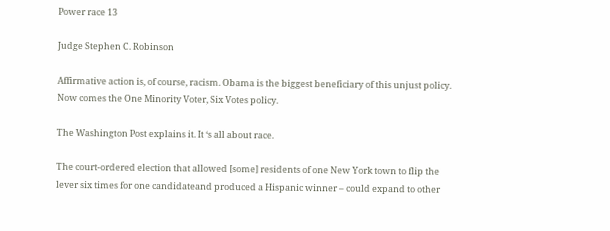Power race 13

Judge Stephen C. Robinson

Affirmative action is, of course, racism. Obama is the biggest beneficiary of this unjust policy. Now comes the One Minority Voter, Six Votes policy.

The Washington Post explains it. It ‘s all about race.

The court-ordered election that allowed [some] residents of one New York town to flip the lever six times for one candidateand produced a Hispanic winner – could expand to other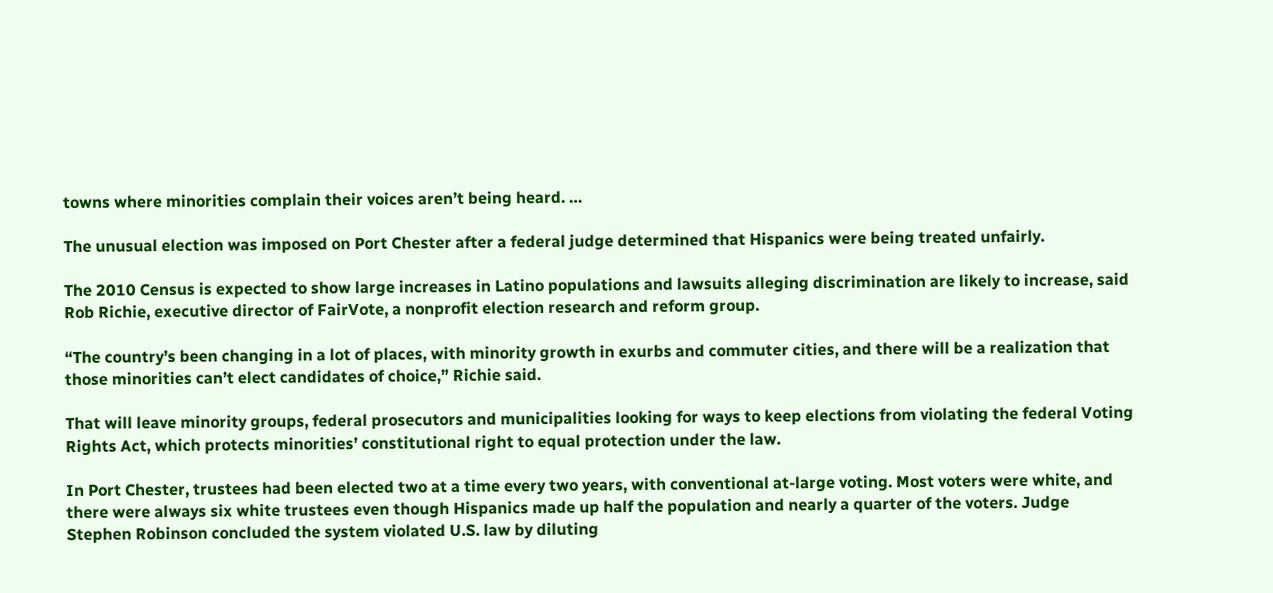towns where minorities complain their voices aren’t being heard. …

The unusual election was imposed on Port Chester after a federal judge determined that Hispanics were being treated unfairly.

The 2010 Census is expected to show large increases in Latino populations and lawsuits alleging discrimination are likely to increase, said Rob Richie, executive director of FairVote, a nonprofit election research and reform group.

“The country’s been changing in a lot of places, with minority growth in exurbs and commuter cities, and there will be a realization that those minorities can’t elect candidates of choice,” Richie said.

That will leave minority groups, federal prosecutors and municipalities looking for ways to keep elections from violating the federal Voting Rights Act, which protects minorities’ constitutional right to equal protection under the law.

In Port Chester, trustees had been elected two at a time every two years, with conventional at-large voting. Most voters were white, and there were always six white trustees even though Hispanics made up half the population and nearly a quarter of the voters. Judge Stephen Robinson concluded the system violated U.S. law by diluting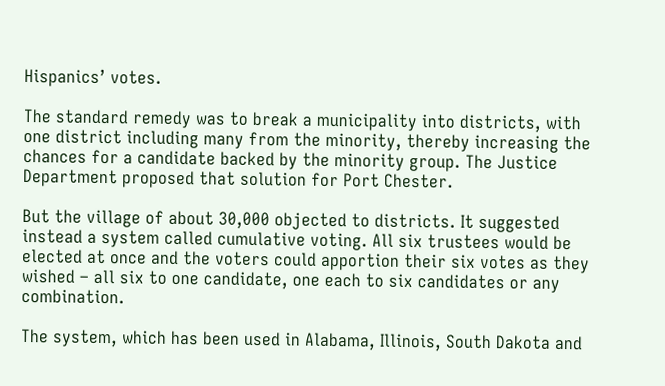Hispanics’ votes.

The standard remedy was to break a municipality into districts, with one district including many from the minority, thereby increasing the chances for a candidate backed by the minority group. The Justice Department proposed that solution for Port Chester.

But the village of about 30,000 objected to districts. It suggested instead a system called cumulative voting. All six trustees would be elected at once and the voters could apportion their six votes as they wished – all six to one candidate, one each to six candidates or any combination.

The system, which has been used in Alabama, Illinois, South Dakota and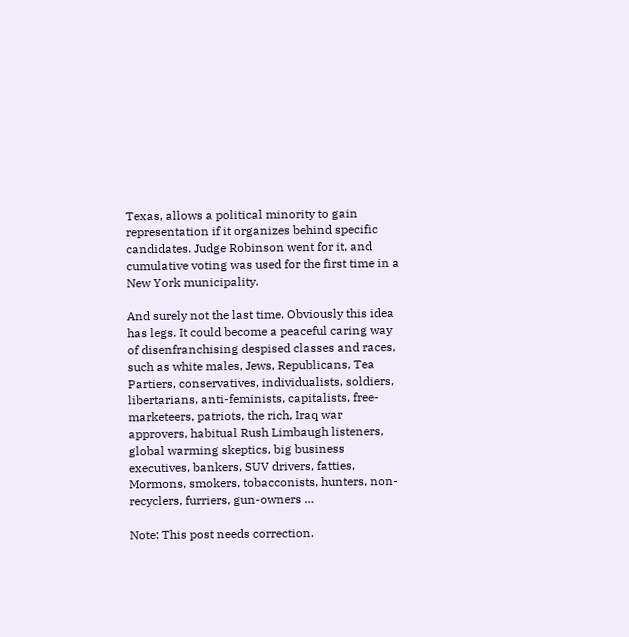Texas, allows a political minority to gain representation if it organizes behind specific candidates. Judge Robinson went for it, and cumulative voting was used for the first time in a New York municipality.

And surely not the last time. Obviously this idea has legs. It could become a peaceful caring way of disenfranchising despised classes and races, such as white males, Jews, Republicans, Tea Partiers, conservatives, individualists, soldiers, libertarians, anti-feminists, capitalists, free-marketeers, patriots, the rich, Iraq war approvers, habitual Rush Limbaugh listeners, global warming skeptics, big business executives, bankers, SUV drivers, fatties, Mormons, smokers, tobacconists, hunters, non-recyclers, furriers, gun-owners …

Note: This post needs correction.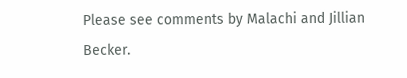Please see comments by Malachi and Jillian Becker.